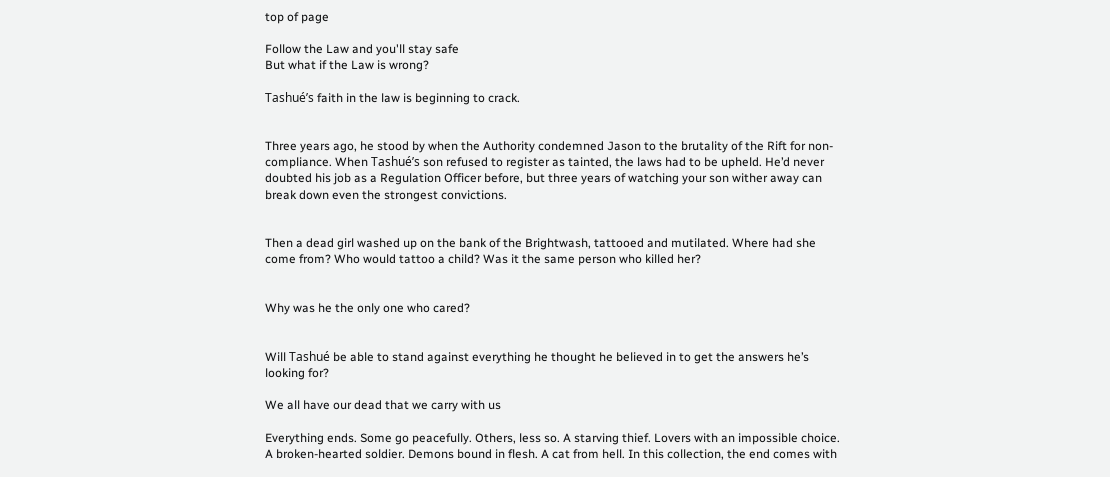top of page

Follow the Law and you'll stay safe
But what if the Law is wrong?

Tashué’s faith in the law is beginning to crack.


Three years ago, he stood by when the Authority condemned Jason to the brutality of the Rift for non-compliance. When Tashué’s son refused to register as tainted, the laws had to be upheld. He’d never doubted his job as a Regulation Officer before, but three years of watching your son wither away can break down even the strongest convictions.


Then a dead girl washed up on the bank of the Brightwash, tattooed and mutilated. Where had she come from? Who would tattoo a child? Was it the same person who killed her?


Why was he the only one who cared?


Will Tashué be able to stand against everything he thought he believed in to get the answers he’s looking for?

We all have our dead that we carry with us

Everything ends. Some go peacefully. Others, less so. A starving thief. Lovers with an impossible choice. A broken-hearted soldier. Demons bound in flesh. A cat from hell. In this collection, the end comes with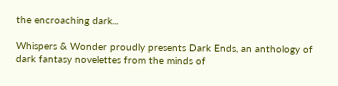the encroaching dark...

Whispers & Wonder proudly presents Dark Ends, an anthology of dark fantasy novelettes from the minds of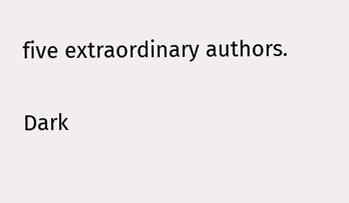five extraordinary authors.

Dark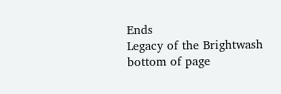Ends
Legacy of the Brightwash
bottom of page